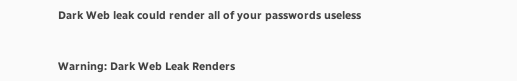Dark Web leak could render all of your passwords useless


Warning: Dark Web Leak Renders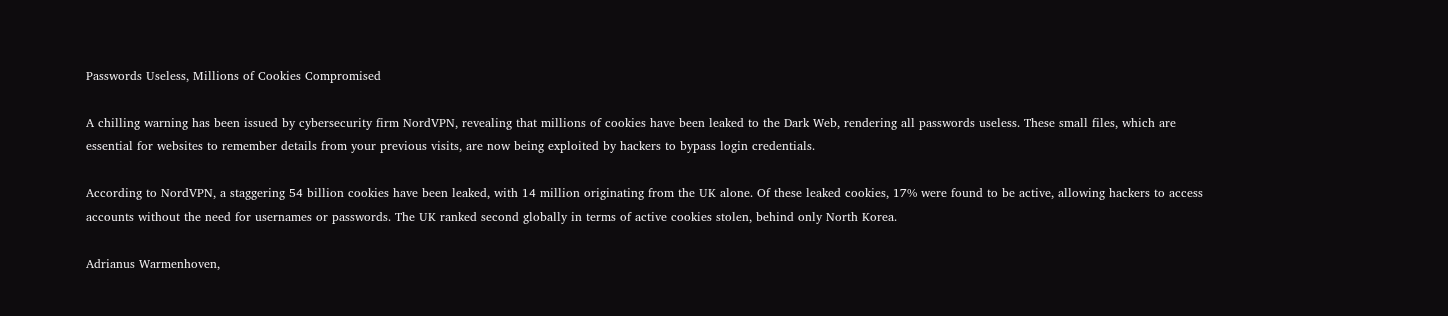Passwords Useless, Millions of Cookies Compromised

A chilling warning has been issued by cybersecurity firm NordVPN, revealing that millions of cookies have been leaked to the Dark Web, rendering all passwords useless. These small files, which are essential for websites to remember details from your previous visits, are now being exploited by hackers to bypass login credentials.

According to NordVPN, a staggering 54 billion cookies have been leaked, with 14 million originating from the UK alone. Of these leaked cookies, 17% were found to be active, allowing hackers to access accounts without the need for usernames or passwords. The UK ranked second globally in terms of active cookies stolen, behind only North Korea.

Adrianus Warmenhoven,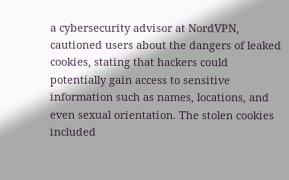a cybersecurity advisor at NordVPN, cautioned users about the dangers of leaked cookies, stating that hackers could potentially gain access to sensitive information such as names, locations, and even sexual orientation. The stolen cookies included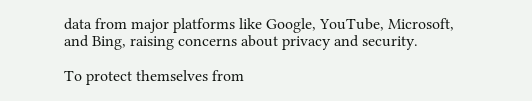data from major platforms like Google, YouTube, Microsoft, and Bing, raising concerns about privacy and security.

To protect themselves from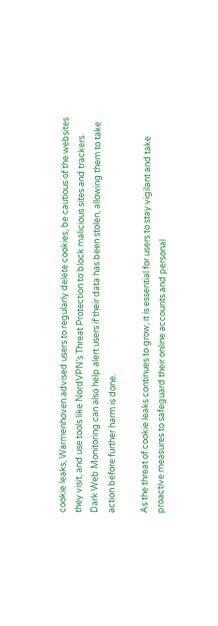cookie leaks, Warmenhoven advised users to regularly delete cookies, be cautious of the websites they visit, and use tools like NordVPN’s Threat Protection to block malicious sites and trackers. Dark Web Monitoring can also help alert users if their data has been stolen, allowing them to take action before further harm is done.

As the threat of cookie leaks continues to grow, it is essential for users to stay vigilant and take proactive measures to safeguard their online accounts and personal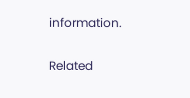information.

Related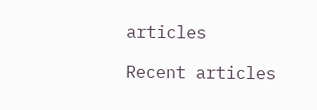articles

Recent articles